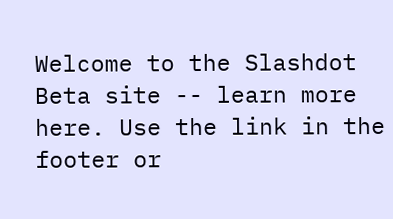Welcome to the Slashdot Beta site -- learn more here. Use the link in the footer or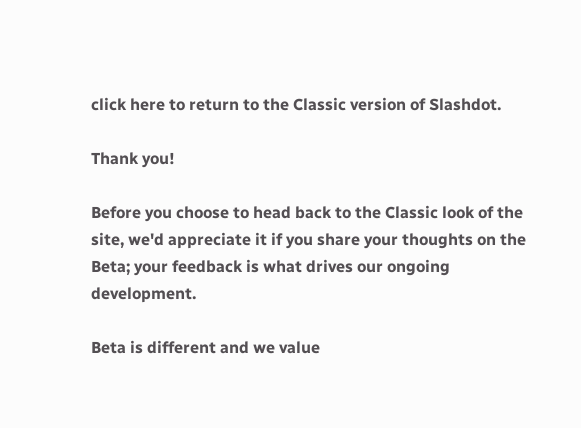click here to return to the Classic version of Slashdot.

Thank you!

Before you choose to head back to the Classic look of the site, we'd appreciate it if you share your thoughts on the Beta; your feedback is what drives our ongoing development.

Beta is different and we value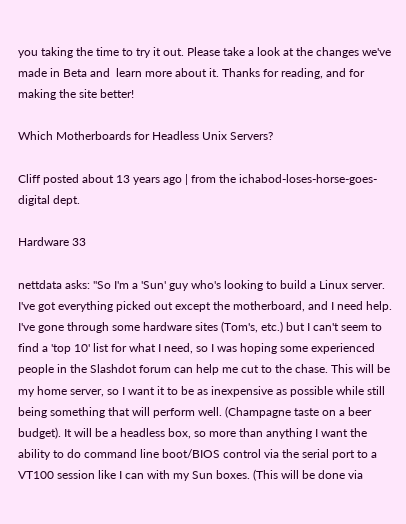you taking the time to try it out. Please take a look at the changes we've made in Beta and  learn more about it. Thanks for reading, and for making the site better!

Which Motherboards for Headless Unix Servers?

Cliff posted about 13 years ago | from the ichabod-loses-horse-goes-digital dept.

Hardware 33

nettdata asks: "So I'm a 'Sun' guy who's looking to build a Linux server. I've got everything picked out except the motherboard, and I need help. I've gone through some hardware sites (Tom's, etc.) but I can't seem to find a 'top 10' list for what I need, so I was hoping some experienced people in the Slashdot forum can help me cut to the chase. This will be my home server, so I want it to be as inexpensive as possible while still being something that will perform well. (Champagne taste on a beer budget). It will be a headless box, so more than anything I want the ability to do command line boot/BIOS control via the serial port to a VT100 session like I can with my Sun boxes. (This will be done via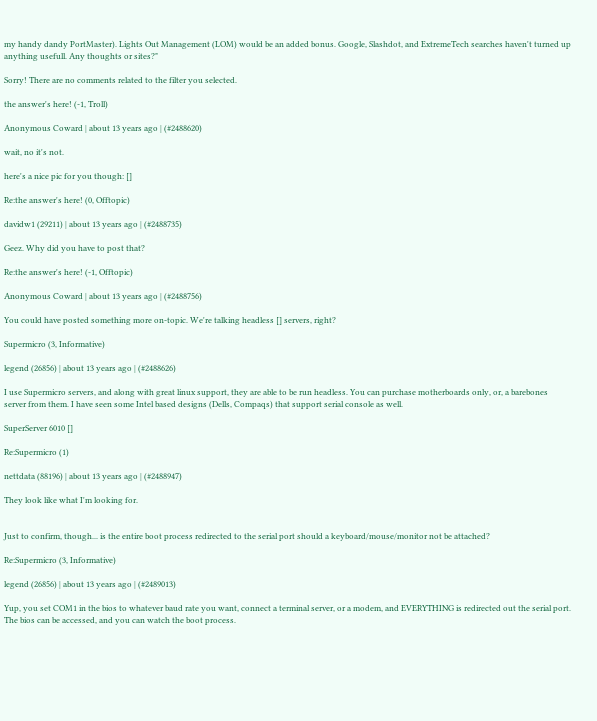my handy dandy PortMaster). Lights Out Management (LOM) would be an added bonus. Google, Slashdot, and ExtremeTech searches haven't turned up anything usefull. Any thoughts or sites?"

Sorry! There are no comments related to the filter you selected.

the answer's here! (-1, Troll)

Anonymous Coward | about 13 years ago | (#2488620)

wait, no it's not.

here's a nice pic for you though: []

Re:the answer's here! (0, Offtopic)

davidw1 (29211) | about 13 years ago | (#2488735)

Geez. Why did you have to post that?

Re:the answer's here! (-1, Offtopic)

Anonymous Coward | about 13 years ago | (#2488756)

You could have posted something more on-topic. We're talking headless [] servers, right?

Supermicro (3, Informative)

legend (26856) | about 13 years ago | (#2488626)

I use Supermicro servers, and along with great linux support, they are able to be run headless. You can purchase motherboards only, or, a barebones server from them. I have seen some Intel based designs (Dells, Compaqs) that support serial console as well.

SuperServer 6010 []

Re:Supermicro (1)

nettdata (88196) | about 13 years ago | (#2488947)

They look like what I'm looking for.


Just to confirm, though... is the entire boot process redirected to the serial port should a keyboard/mouse/monitor not be attached?

Re:Supermicro (3, Informative)

legend (26856) | about 13 years ago | (#2489013)

Yup, you set COM1 in the bios to whatever baud rate you want, connect a terminal server, or a modem, and EVERYTHING is redirected out the serial port. The bios can be accessed, and you can watch the boot process.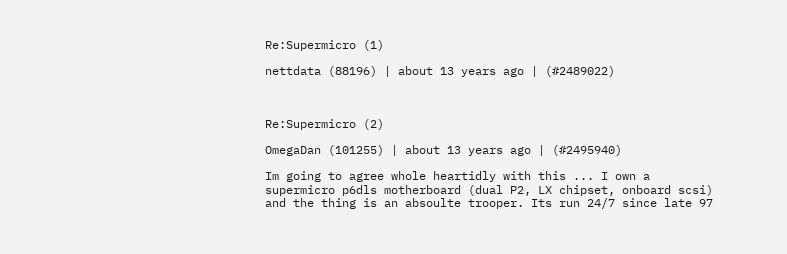Re:Supermicro (1)

nettdata (88196) | about 13 years ago | (#2489022)



Re:Supermicro (2)

OmegaDan (101255) | about 13 years ago | (#2495940)

Im going to agree whole heartidly with this ... I own a supermicro p6dls motherboard (dual P2, LX chipset, onboard scsi) and the thing is an absoulte trooper. Its run 24/7 since late 97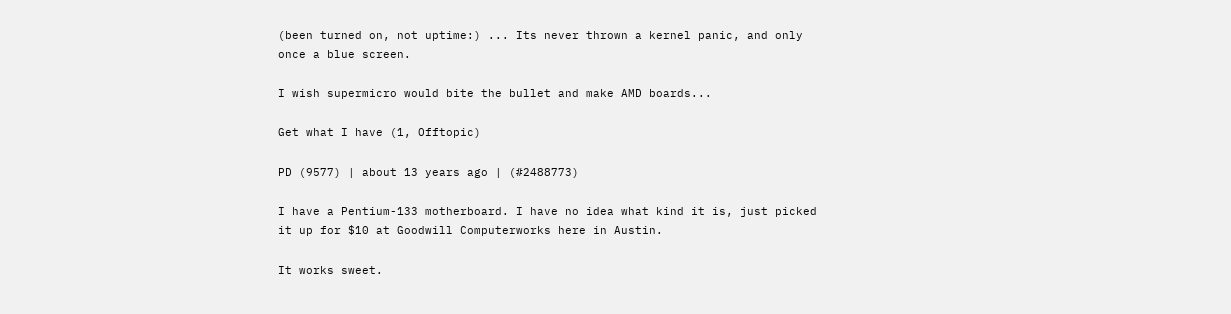(been turned on, not uptime:) ... Its never thrown a kernel panic, and only once a blue screen.

I wish supermicro would bite the bullet and make AMD boards...

Get what I have (1, Offtopic)

PD (9577) | about 13 years ago | (#2488773)

I have a Pentium-133 motherboard. I have no idea what kind it is, just picked it up for $10 at Goodwill Computerworks here in Austin.

It works sweet.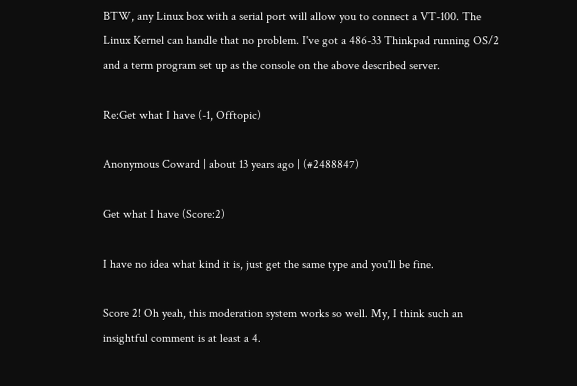BTW, any Linux box with a serial port will allow you to connect a VT-100. The Linux Kernel can handle that no problem. I've got a 486-33 Thinkpad running OS/2 and a term program set up as the console on the above described server.

Re:Get what I have (-1, Offtopic)

Anonymous Coward | about 13 years ago | (#2488847)

Get what I have (Score:2)

I have no idea what kind it is, just get the same type and you'll be fine.

Score 2! Oh yeah, this moderation system works so well. My, I think such an insightful comment is at least a 4.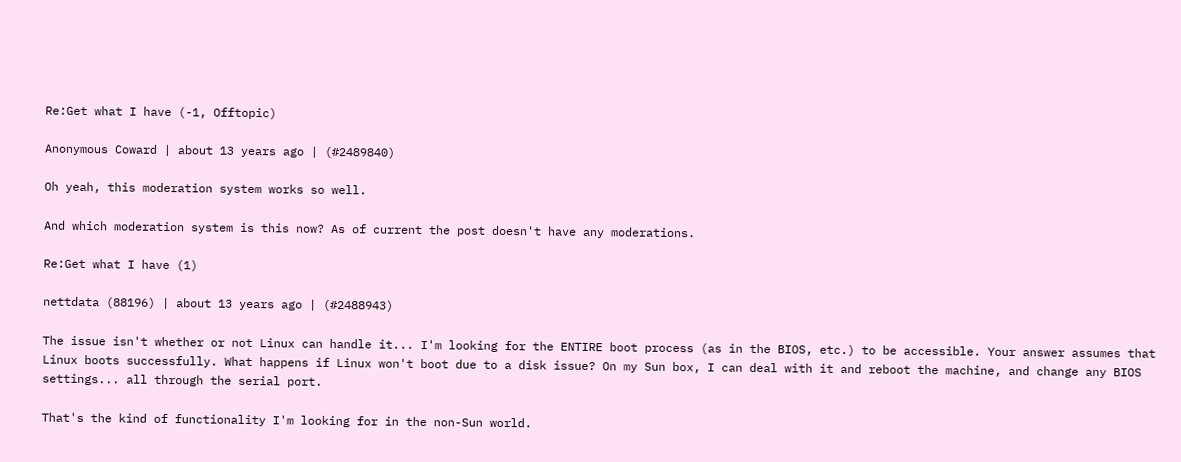Re:Get what I have (-1, Offtopic)

Anonymous Coward | about 13 years ago | (#2489840)

Oh yeah, this moderation system works so well.

And which moderation system is this now? As of current the post doesn't have any moderations.

Re:Get what I have (1)

nettdata (88196) | about 13 years ago | (#2488943)

The issue isn't whether or not Linux can handle it... I'm looking for the ENTIRE boot process (as in the BIOS, etc.) to be accessible. Your answer assumes that Linux boots successfully. What happens if Linux won't boot due to a disk issue? On my Sun box, I can deal with it and reboot the machine, and change any BIOS settings... all through the serial port.

That's the kind of functionality I'm looking for in the non-Sun world.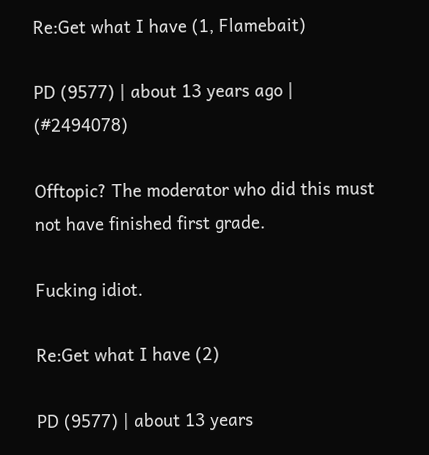Re:Get what I have (1, Flamebait)

PD (9577) | about 13 years ago | (#2494078)

Offtopic? The moderator who did this must not have finished first grade.

Fucking idiot.

Re:Get what I have (2)

PD (9577) | about 13 years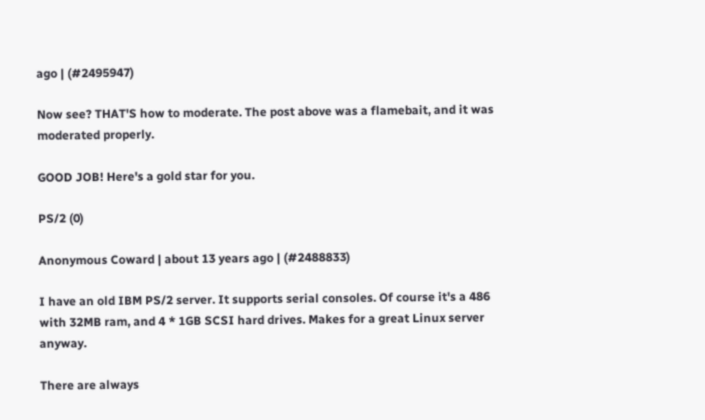ago | (#2495947)

Now see? THAT'S how to moderate. The post above was a flamebait, and it was moderated properly.

GOOD JOB! Here's a gold star for you.

PS/2 (0)

Anonymous Coward | about 13 years ago | (#2488833)

I have an old IBM PS/2 server. It supports serial consoles. Of course it's a 486 with 32MB ram, and 4 * 1GB SCSI hard drives. Makes for a great Linux server anyway.

There are always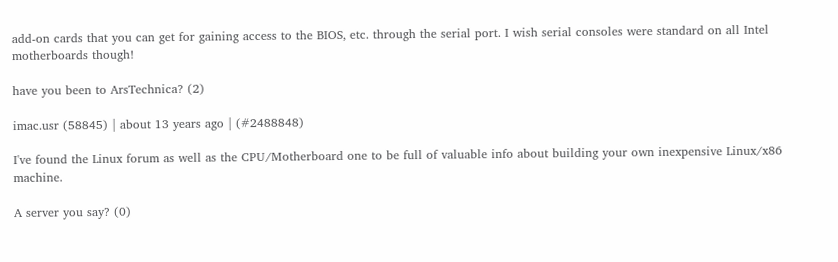add-on cards that you can get for gaining access to the BIOS, etc. through the serial port. I wish serial consoles were standard on all Intel motherboards though!

have you been to ArsTechnica? (2)

imac.usr (58845) | about 13 years ago | (#2488848)

I've found the Linux forum as well as the CPU/Motherboard one to be full of valuable info about building your own inexpensive Linux/x86 machine.

A server you say? (0)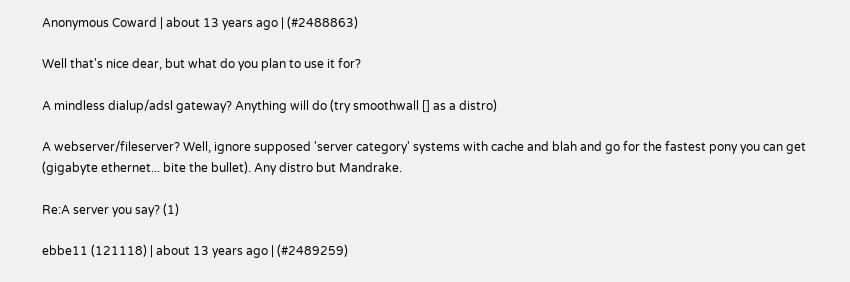Anonymous Coward | about 13 years ago | (#2488863)

Well that's nice dear, but what do you plan to use it for?

A mindless dialup/adsl gateway? Anything will do (try smoothwall [] as a distro)

A webserver/fileserver? Well, ignore supposed 'server category' systems with cache and blah and go for the fastest pony you can get (gigabyte ethernet... bite the bullet). Any distro but Mandrake.

Re:A server you say? (1)

ebbe11 (121118) | about 13 years ago | (#2489259)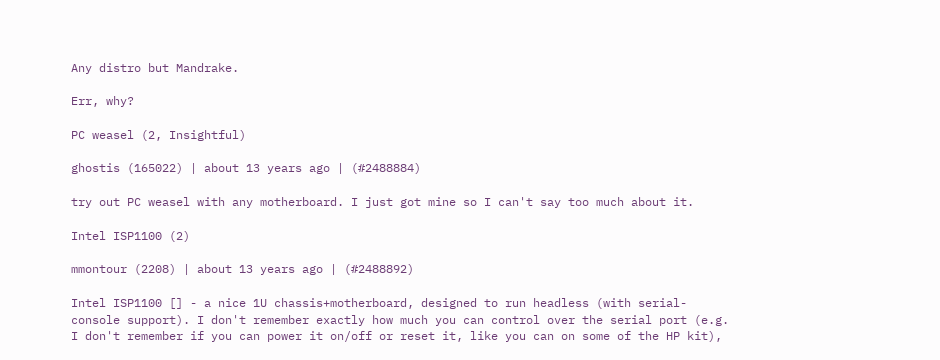Any distro but Mandrake.

Err, why?

PC weasel (2, Insightful)

ghostis (165022) | about 13 years ago | (#2488884)

try out PC weasel with any motherboard. I just got mine so I can't say too much about it.

Intel ISP1100 (2)

mmontour (2208) | about 13 years ago | (#2488892)

Intel ISP1100 [] - a nice 1U chassis+motherboard, designed to run headless (with serial-console support). I don't remember exactly how much you can control over the serial port (e.g. I don't remember if you can power it on/off or reset it, like you can on some of the HP kit),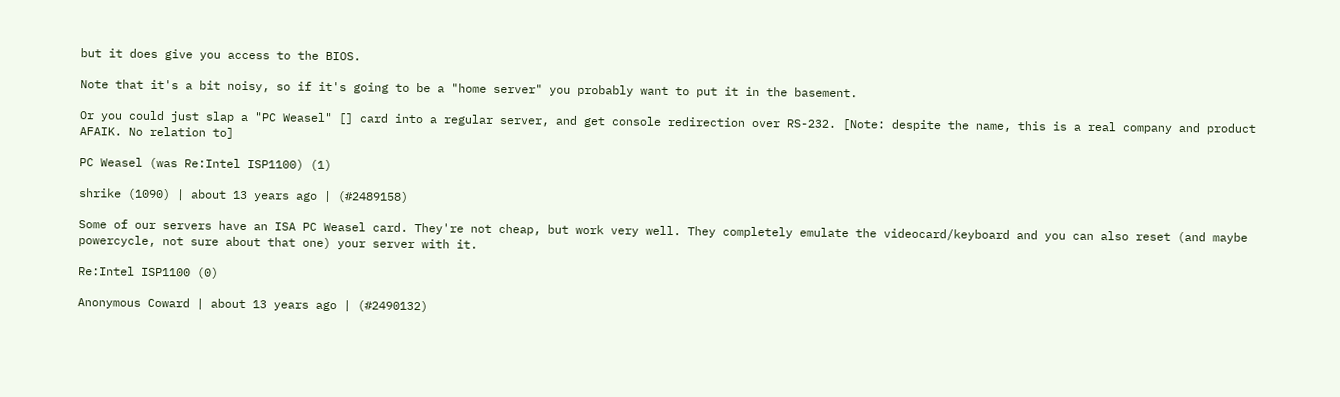but it does give you access to the BIOS.

Note that it's a bit noisy, so if it's going to be a "home server" you probably want to put it in the basement.

Or you could just slap a "PC Weasel" [] card into a regular server, and get console redirection over RS-232. [Note: despite the name, this is a real company and product AFAIK. No relation to]

PC Weasel (was Re:Intel ISP1100) (1)

shrike (1090) | about 13 years ago | (#2489158)

Some of our servers have an ISA PC Weasel card. They're not cheap, but work very well. They completely emulate the videocard/keyboard and you can also reset (and maybe powercycle, not sure about that one) your server with it.

Re:Intel ISP1100 (0)

Anonymous Coward | about 13 years ago | (#2490132)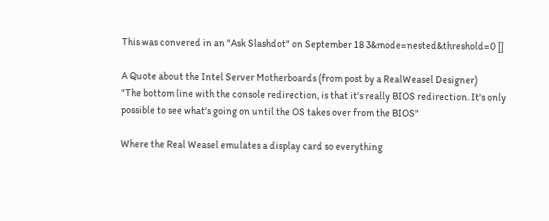This was convered in an "Ask Slashdot" on September 18 3&mode=nested&threshold=0 []

A Quote about the Intel Server Motherboards (from post by a RealWeasel Designer)
"The bottom line with the console redirection, is that it's really BIOS redirection. It's only possible to see what's going on until the OS takes over from the BIOS"

Where the Real Weasel emulates a display card so everything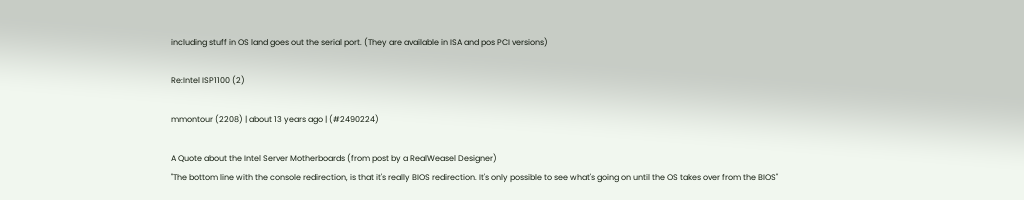including stuff in OS land goes out the serial port. (They are available in ISA and pos PCI versions)

Re:Intel ISP1100 (2)

mmontour (2208) | about 13 years ago | (#2490224)

A Quote about the Intel Server Motherboards (from post by a RealWeasel Designer)
"The bottom line with the console redirection, is that it's really BIOS redirection. It's only possible to see what's going on until the OS takes over from the BIOS"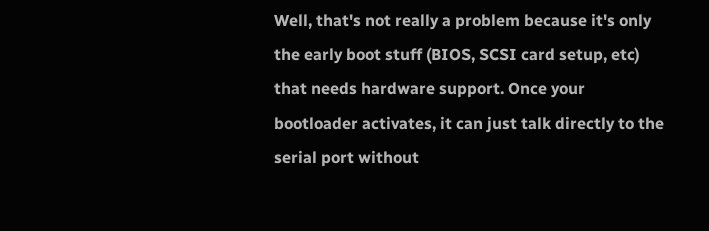Well, that's not really a problem because it's only the early boot stuff (BIOS, SCSI card setup, etc) that needs hardware support. Once your bootloader activates, it can just talk directly to the serial port without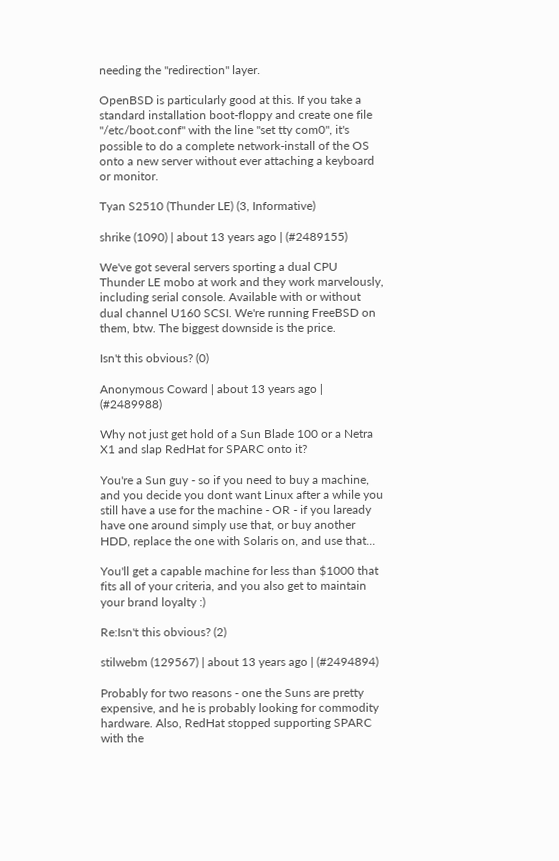needing the "redirection" layer.

OpenBSD is particularly good at this. If you take a standard installation boot-floppy and create one file "/etc/boot.conf" with the line "set tty com0", it's possible to do a complete network-install of the OS onto a new server without ever attaching a keyboard or monitor.

Tyan S2510 (Thunder LE) (3, Informative)

shrike (1090) | about 13 years ago | (#2489155)

We've got several servers sporting a dual CPU Thunder LE mobo at work and they work marvelously, including serial console. Available with or without dual channel U160 SCSI. We're running FreeBSD on them, btw. The biggest downside is the price.

Isn't this obvious? (0)

Anonymous Coward | about 13 years ago | (#2489988)

Why not just get hold of a Sun Blade 100 or a Netra X1 and slap RedHat for SPARC onto it?

You're a Sun guy - so if you need to buy a machine, and you decide you dont want Linux after a while you still have a use for the machine - OR - if you laready have one around simply use that, or buy another HDD, replace the one with Solaris on, and use that...

You'll get a capable machine for less than $1000 that fits all of your criteria, and you also get to maintain your brand loyalty :)

Re:Isn't this obvious? (2)

stilwebm (129567) | about 13 years ago | (#2494894)

Probably for two reasons - one the Suns are pretty expensive, and he is probably looking for commodity hardware. Also, RedHat stopped supporting SPARC with the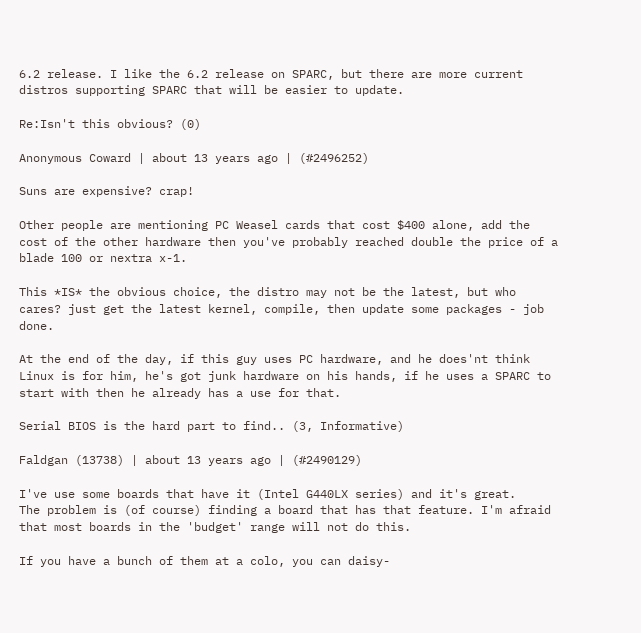6.2 release. I like the 6.2 release on SPARC, but there are more current distros supporting SPARC that will be easier to update.

Re:Isn't this obvious? (0)

Anonymous Coward | about 13 years ago | (#2496252)

Suns are expensive? crap!

Other people are mentioning PC Weasel cards that cost $400 alone, add the cost of the other hardware then you've probably reached double the price of a blade 100 or nextra x-1.

This *IS* the obvious choice, the distro may not be the latest, but who cares? just get the latest kernel, compile, then update some packages - job done.

At the end of the day, if this guy uses PC hardware, and he does'nt think Linux is for him, he's got junk hardware on his hands, if he uses a SPARC to start with then he already has a use for that.

Serial BIOS is the hard part to find.. (3, Informative)

Faldgan (13738) | about 13 years ago | (#2490129)

I've use some boards that have it (Intel G440LX series) and it's great.
The problem is (of course) finding a board that has that feature. I'm afraid that most boards in the 'budget' range will not do this.

If you have a bunch of them at a colo, you can daisy-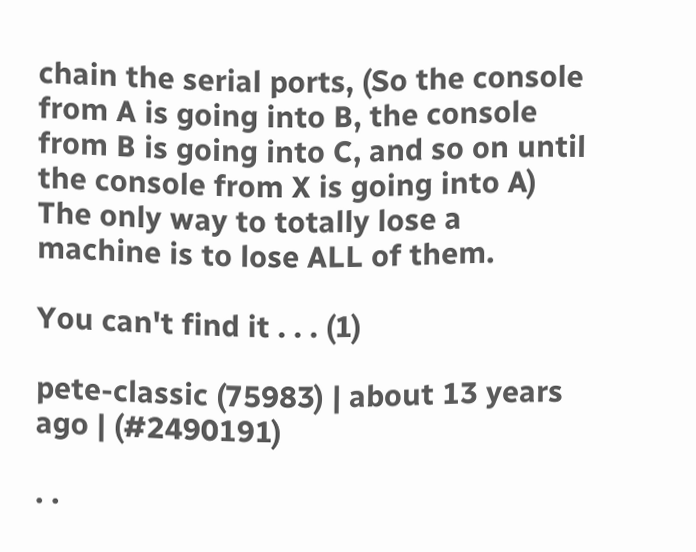chain the serial ports, (So the console from A is going into B, the console from B is going into C, and so on until the console from X is going into A) The only way to totally lose a machine is to lose ALL of them.

You can't find it . . . (1)

pete-classic (75983) | about 13 years ago | (#2490191)

. .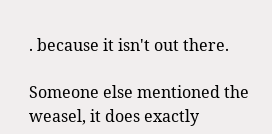. because it isn't out there.

Someone else mentioned the weasel, it does exactly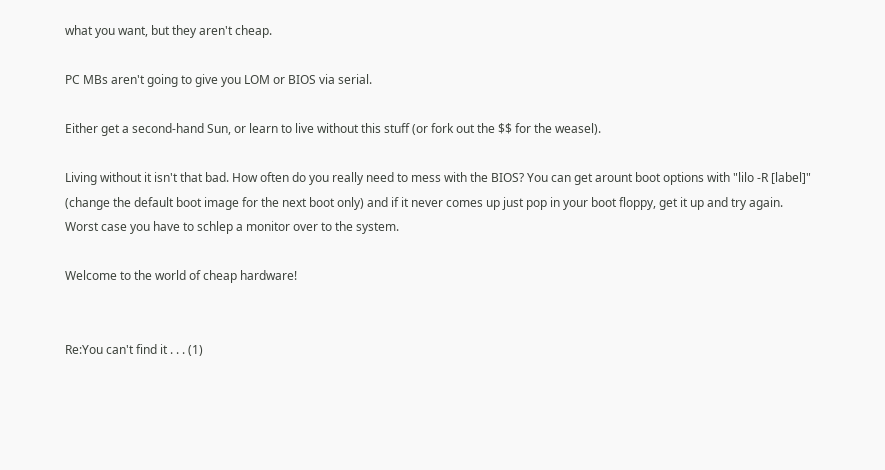what you want, but they aren't cheap.

PC MBs aren't going to give you LOM or BIOS via serial.

Either get a second-hand Sun, or learn to live without this stuff (or fork out the $$ for the weasel).

Living without it isn't that bad. How often do you really need to mess with the BIOS? You can get arount boot options with "lilo -R [label]" (change the default boot image for the next boot only) and if it never comes up just pop in your boot floppy, get it up and try again. Worst case you have to schlep a monitor over to the system.

Welcome to the world of cheap hardware!


Re:You can't find it . . . (1)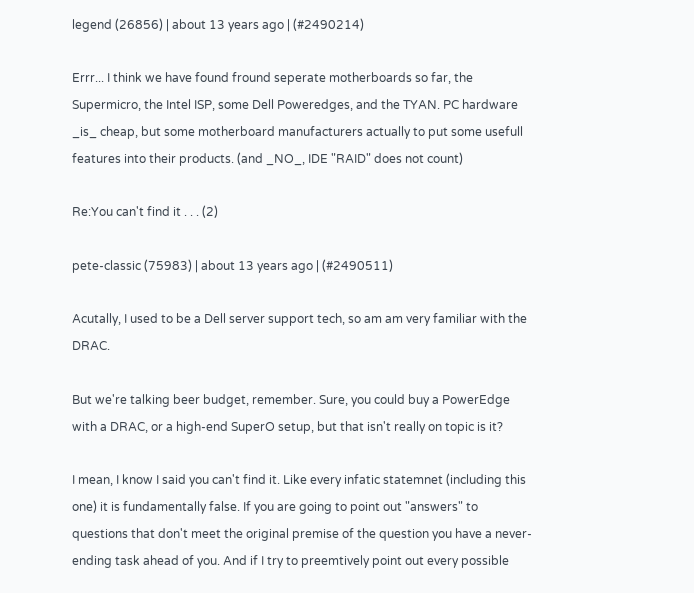legend (26856) | about 13 years ago | (#2490214)

Errr... I think we have found fround seperate motherboards so far, the Supermicro, the Intel ISP, some Dell Poweredges, and the TYAN. PC hardware _is_ cheap, but some motherboard manufacturers actually to put some usefull features into their products. (and _NO_, IDE "RAID" does not count)

Re:You can't find it . . . (2)

pete-classic (75983) | about 13 years ago | (#2490511)

Acutally, I used to be a Dell server support tech, so am am very familiar with the DRAC.

But we're talking beer budget, remember. Sure, you could buy a PowerEdge with a DRAC, or a high-end SuperO setup, but that isn't really on topic is it?

I mean, I know I said you can't find it. Like every infatic statemnet (including this one) it is fundamentally false. If you are going to point out "answers" to questions that don't meet the original premise of the question you have a never-ending task ahead of you. And if I try to preemtively point out every possible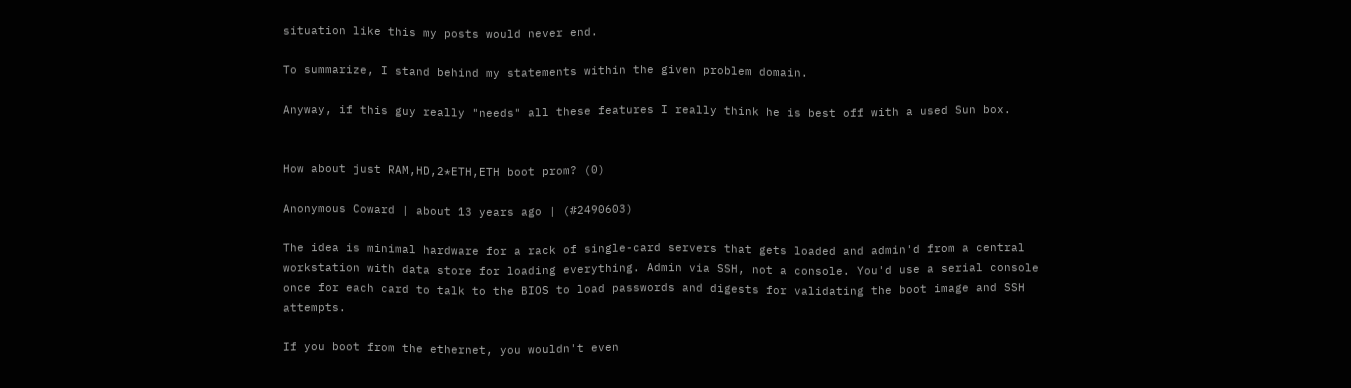situation like this my posts would never end.

To summarize, I stand behind my statements within the given problem domain.

Anyway, if this guy really "needs" all these features I really think he is best off with a used Sun box.


How about just RAM,HD,2*ETH,ETH boot prom? (0)

Anonymous Coward | about 13 years ago | (#2490603)

The idea is minimal hardware for a rack of single-card servers that gets loaded and admin'd from a central workstation with data store for loading everything. Admin via SSH, not a console. You'd use a serial console once for each card to talk to the BIOS to load passwords and digests for validating the boot image and SSH attempts.

If you boot from the ethernet, you wouldn't even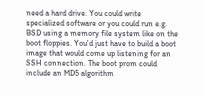need a hard drive. You could write specialized software or you could run e.g. BSD using a memory file system like on the boot floppies. You'd just have to build a boot image that would come up listening for an SSH connection. The boot prom could include an MD5 algorithm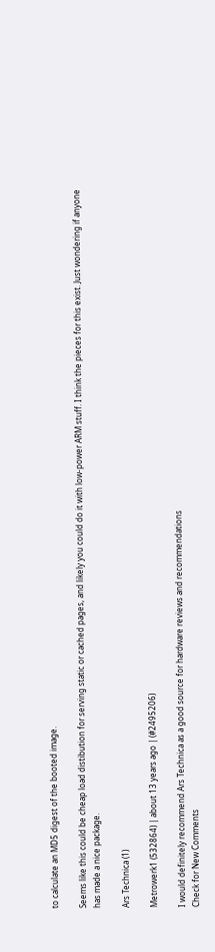to calculate an MD5 digest of the booted image.

Seems like this could be cheap load distibution for serving static or cached pages, and likely you could do it with low-power ARM stuff. I think the pieces for this exist. Just wondering if anyone has made a nice package.

Ars Technica (1)

Metrowerk1 (532864) | about 13 years ago | (#2495206)

I would definitely recommend Ars Technica as a good source for hardware reviews and recommendations
Check for New Comments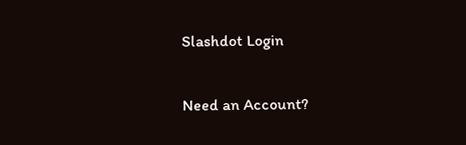Slashdot Login

Need an Account?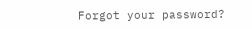Forgot your password?